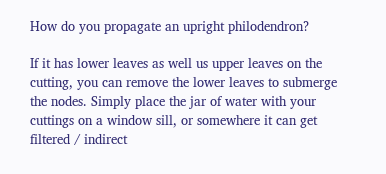How do you propagate an upright philodendron?

If it has lower leaves as well us upper leaves on the cutting, you can remove the lower leaves to submerge the nodes. Simply place the jar of water with your cuttings on a window sill, or somewhere it can get filtered / indirect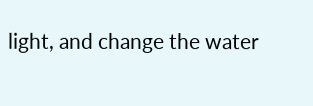light, and change the water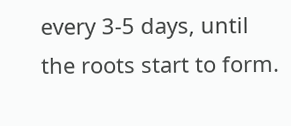every 3-5 days, until the roots start to form.